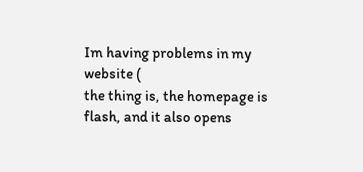Im having problems in my website (
the thing is, the homepage is flash, and it also opens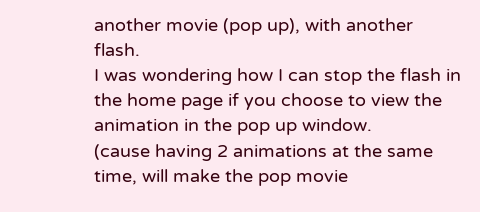another movie (pop up), with another flash.
I was wondering how I can stop the flash in the home page if you choose to view the animation in the pop up window.
(cause having 2 animations at the same time, will make the pop movie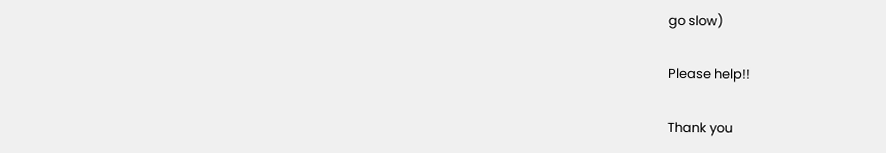go slow)

Please help!!

Thank you